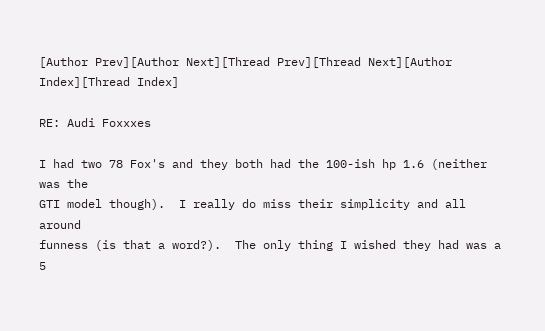[Author Prev][Author Next][Thread Prev][Thread Next][Author Index][Thread Index]

RE: Audi Foxxxes

I had two 78 Fox's and they both had the 100-ish hp 1.6 (neither was the
GTI model though).  I really do miss their simplicity and all around
funness (is that a word?).  The only thing I wished they had was a 5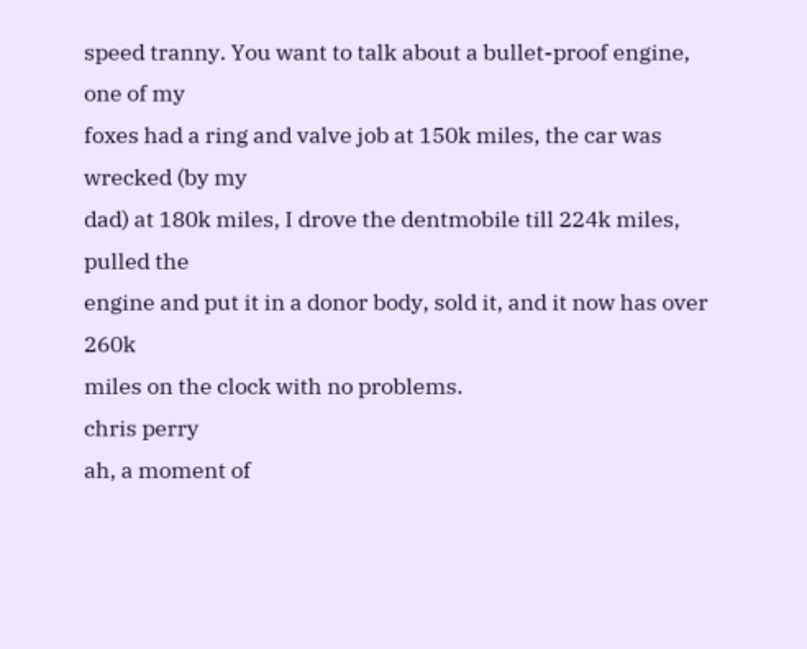speed tranny. You want to talk about a bullet-proof engine, one of my
foxes had a ring and valve job at 150k miles, the car was wrecked (by my
dad) at 180k miles, I drove the dentmobile till 224k miles, pulled the
engine and put it in a donor body, sold it, and it now has over 260k
miles on the clock with no problems.
chris perry
ah, a moment of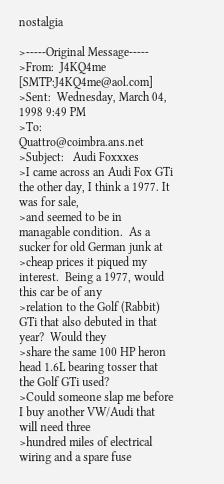nostalgia

>-----Original Message-----
>From:  J4KQ4me [SMTP:J4KQ4me@aol.com]
>Sent:  Wednesday, March 04, 1998 9:49 PM
>To:    Quattro@coimbra.ans.net
>Subject:   Audi Foxxxes
>I came across an Audi Fox GTi the other day, I think a 1977. It was for sale,
>and seemed to be in managable condition.  As a sucker for old German junk at
>cheap prices it piqued my interest.  Being a 1977, would this car be of any
>relation to the Golf (Rabbit) GTi that also debuted in that year?  Would they
>share the same 100 HP heron head 1.6L bearing tosser that the Golf GTi used?
>Could someone slap me before I buy another VW/Audi that will need three
>hundred miles of electrical wiring and a spare fuse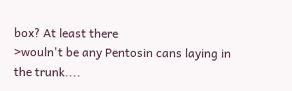box? At least there
>wouln't be any Pentosin cans laying in the trunk....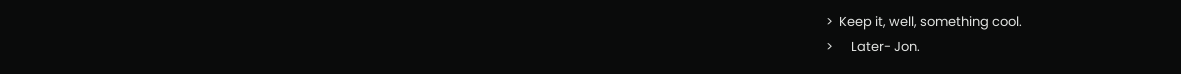>  Keep it, well, something cool.
>      Later- Jon.